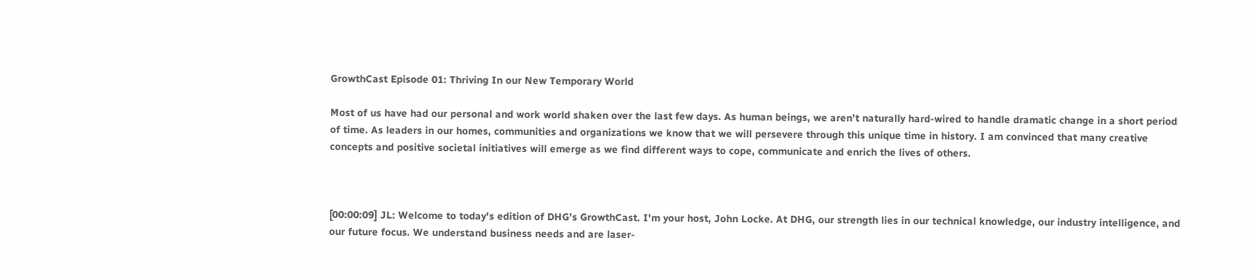GrowthCast Episode 01: Thriving In our New Temporary World

Most of us have had our personal and work world shaken over the last few days. As human beings, we aren’t naturally hard-wired to handle dramatic change in a short period of time. As leaders in our homes, communities and organizations we know that we will persevere through this unique time in history. I am convinced that many creative concepts and positive societal initiatives will emerge as we find different ways to cope, communicate and enrich the lives of others.



[00:00:09] JL: Welcome to today's edition of DHG’s GrowthCast. I'm your host, John Locke. At DHG, our strength lies in our technical knowledge, our industry intelligence, and our future focus. We understand business needs and are laser-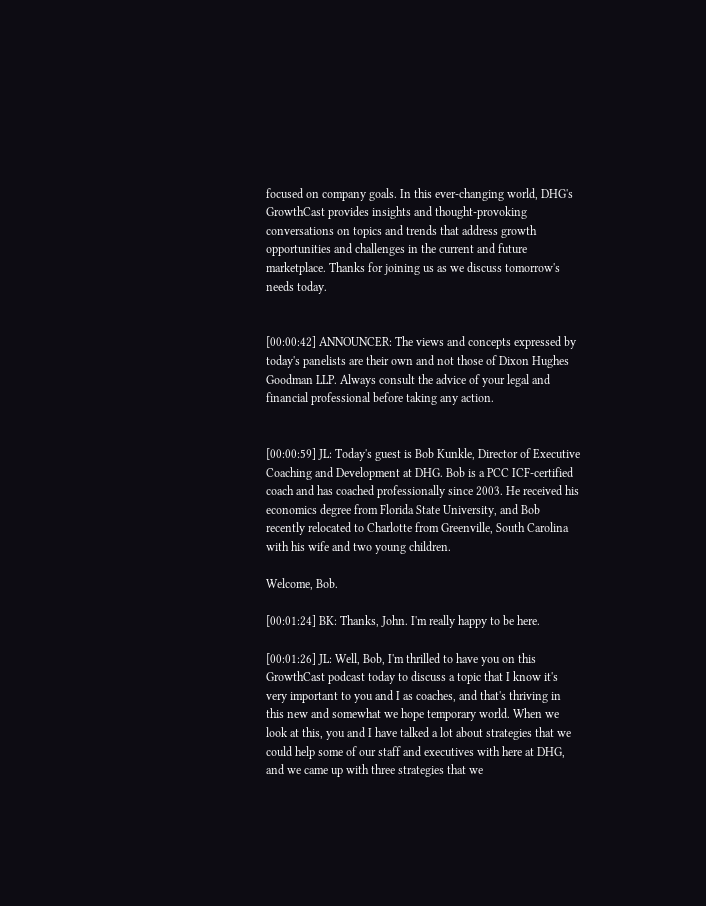focused on company goals. In this ever-changing world, DHG's GrowthCast provides insights and thought-provoking conversations on topics and trends that address growth opportunities and challenges in the current and future marketplace. Thanks for joining us as we discuss tomorrow's needs today.


[00:00:42] ANNOUNCER: The views and concepts expressed by today's panelists are their own and not those of Dixon Hughes Goodman LLP. Always consult the advice of your legal and financial professional before taking any action.


[00:00:59] JL: Today's guest is Bob Kunkle, Director of Executive Coaching and Development at DHG. Bob is a PCC ICF-certified coach and has coached professionally since 2003. He received his economics degree from Florida State University, and Bob recently relocated to Charlotte from Greenville, South Carolina with his wife and two young children.

Welcome, Bob.

[00:01:24] BK: Thanks, John. I'm really happy to be here.

[00:01:26] JL: Well, Bob, I'm thrilled to have you on this GrowthCast podcast today to discuss a topic that I know it's very important to you and I as coaches, and that's thriving in this new and somewhat we hope temporary world. When we look at this, you and I have talked a lot about strategies that we could help some of our staff and executives with here at DHG, and we came up with three strategies that we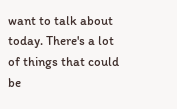want to talk about today. There's a lot of things that could be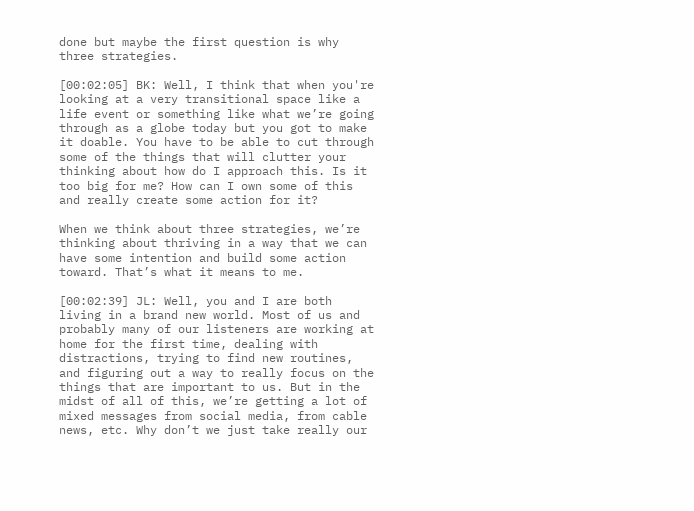done but maybe the first question is why three strategies.

[00:02:05] BK: Well, I think that when you're looking at a very transitional space like a life event or something like what we’re going through as a globe today but you got to make it doable. You have to be able to cut through some of the things that will clutter your thinking about how do I approach this. Is it too big for me? How can I own some of this and really create some action for it?

When we think about three strategies, we’re thinking about thriving in a way that we can have some intention and build some action toward. That’s what it means to me.

[00:02:39] JL: Well, you and I are both living in a brand new world. Most of us and probably many of our listeners are working at home for the first time, dealing with distractions, trying to find new routines, and figuring out a way to really focus on the things that are important to us. But in the midst of all of this, we’re getting a lot of mixed messages from social media, from cable news, etc. Why don’t we just take really our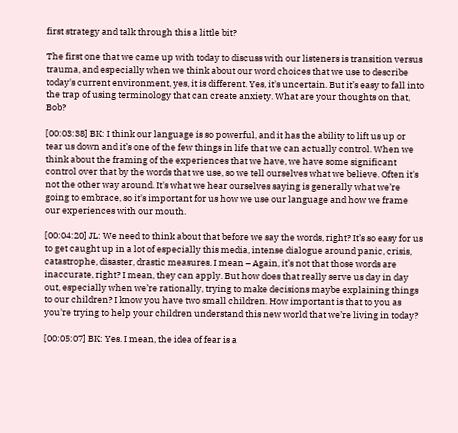first strategy and talk through this a little bit?

The first one that we came up with today to discuss with our listeners is transition versus trauma, and especially when we think about our word choices that we use to describe today's current environment, yes, it is different. Yes, it's uncertain. But it’s easy to fall into the trap of using terminology that can create anxiety. What are your thoughts on that, Bob?

[00:03:38] BK: I think our language is so powerful, and it has the ability to lift us up or tear us down and it’s one of the few things in life that we can actually control. When we think about the framing of the experiences that we have, we have some significant control over that by the words that we use, so we tell ourselves what we believe. Often it's not the other way around. It's what we hear ourselves saying is generally what we’re going to embrace, so it's important for us how we use our language and how we frame our experiences with our mouth.

[00:04:20] JL: We need to think about that before we say the words, right? It’s so easy for us to get caught up in a lot of especially this media, intense dialogue around panic, crisis, catastrophe, disaster, drastic measures. I mean – Again, it’s not that those words are inaccurate, right? I mean, they can apply. But how does that really serve us day in day out, especially when we’re rationally, trying to make decisions maybe explaining things to our children? I know you have two small children. How important is that to you as you're trying to help your children understand this new world that we’re living in today?

[00:05:07] BK: Yes. I mean, the idea of fear is a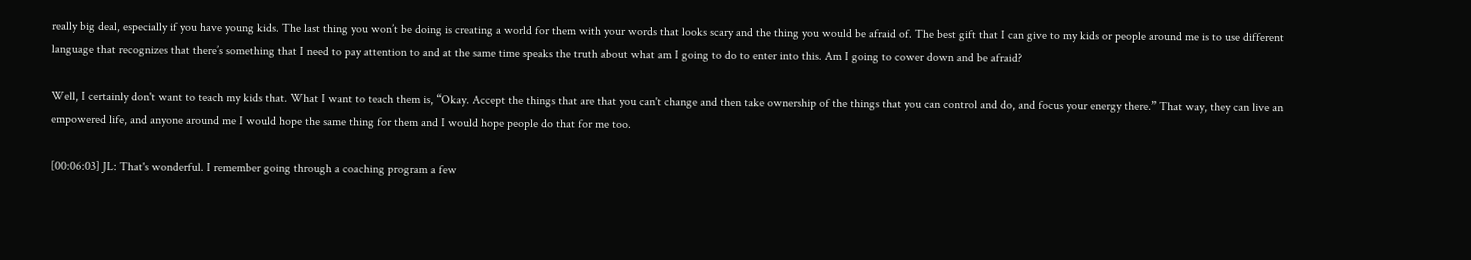really big deal, especially if you have young kids. The last thing you won’t be doing is creating a world for them with your words that looks scary and the thing you would be afraid of. The best gift that I can give to my kids or people around me is to use different language that recognizes that there’s something that I need to pay attention to and at the same time speaks the truth about what am I going to do to enter into this. Am I going to cower down and be afraid?

Well, I certainly don't want to teach my kids that. What I want to teach them is, “Okay. Accept the things that are that you can't change and then take ownership of the things that you can control and do, and focus your energy there.” That way, they can live an empowered life, and anyone around me I would hope the same thing for them and I would hope people do that for me too.

[00:06:03] JL: That's wonderful. I remember going through a coaching program a few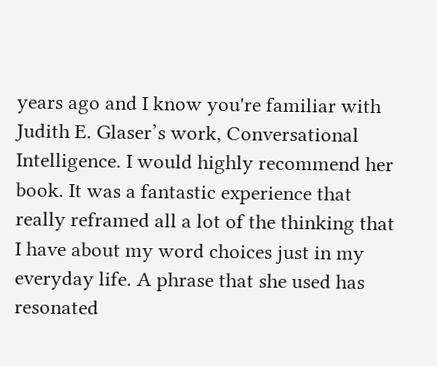years ago and I know you're familiar with Judith E. Glaser’s work, Conversational Intelligence. I would highly recommend her book. It was a fantastic experience that really reframed all a lot of the thinking that I have about my word choices just in my everyday life. A phrase that she used has resonated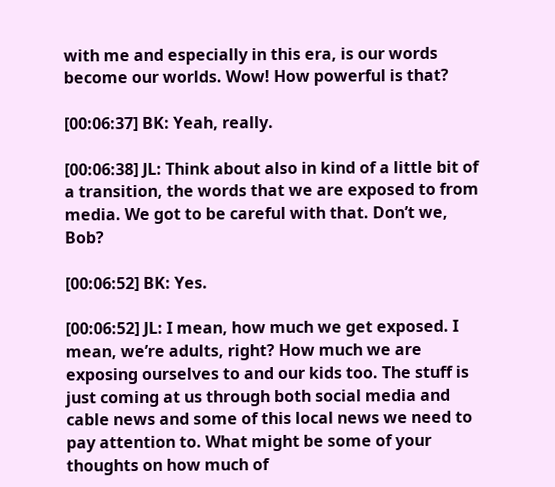with me and especially in this era, is our words become our worlds. Wow! How powerful is that?

[00:06:37] BK: Yeah, really.

[00:06:38] JL: Think about also in kind of a little bit of a transition, the words that we are exposed to from media. We got to be careful with that. Don’t we, Bob?

[00:06:52] BK: Yes.

[00:06:52] JL: I mean, how much we get exposed. I mean, we’re adults, right? How much we are exposing ourselves to and our kids too. The stuff is just coming at us through both social media and cable news and some of this local news we need to pay attention to. What might be some of your thoughts on how much of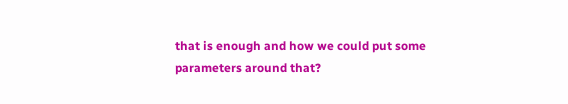that is enough and how we could put some parameters around that?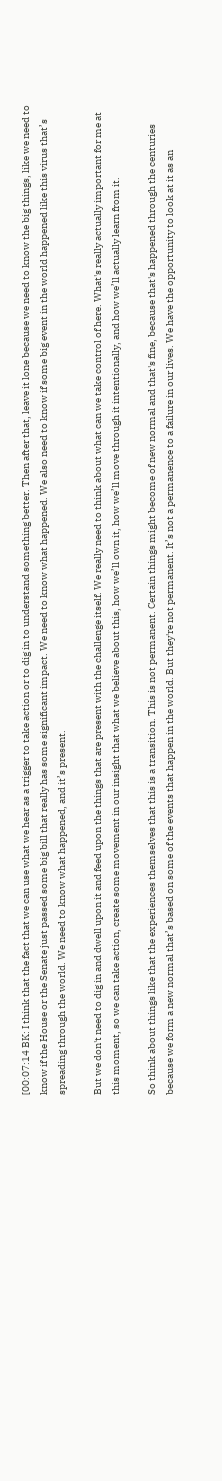[00:07:14 BK: I think that the fact that we can use what we hear as a trigger to take action or to dig in to understand something better. Then after that, leave it lone because we need to know the big things, like we need to know if the House or the Senate just passed some big bill that really has some significant impact. We need to know what happened. We also need to know if some big event in the world happened like this virus that’s spreading through the world. We need to know what happened, and it’s present.

But we don't need to dig in and dwell upon it and feed upon the things that are present with the challenge itself. We really need to think about what can we take control of here. What's really actually important for me at this moment, so we can take action, create some movement in our insight that what we believe about this, how we’ll own it, how we’ll move through it intentionally, and how we’ll actually learn from it.

So think about things like that the experiences themselves that this is a transition. This is not permanent. Certain things might become of new normal and that's fine, because that's happened through the centuries because we form a new normal that’s based on some of the events that happen in the world. But they're not permanent. It’s not a permanence to a failure in our lives. We have the opportunity to look at it as an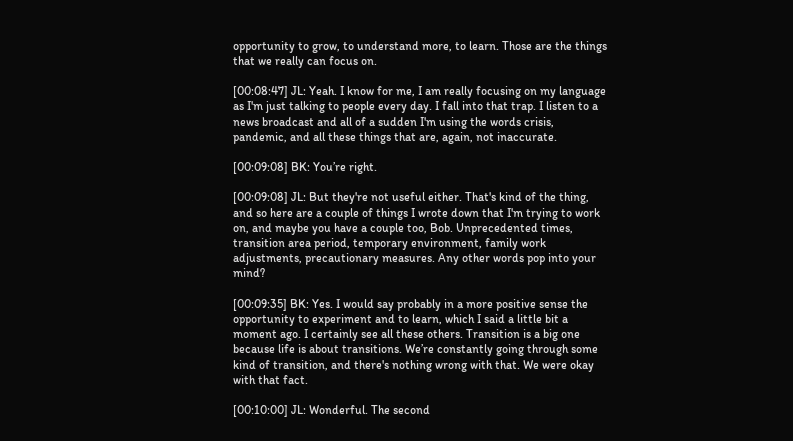opportunity to grow, to understand more, to learn. Those are the things that we really can focus on.

[00:08:47] JL: Yeah. I know for me, I am really focusing on my language as I'm just talking to people every day. I fall into that trap. I listen to a news broadcast and all of a sudden I'm using the words crisis, pandemic, and all these things that are, again, not inaccurate.

[00:09:08] BK: You’re right.

[00:09:08] JL: But they're not useful either. That's kind of the thing, and so here are a couple of things I wrote down that I'm trying to work on, and maybe you have a couple too, Bob. Unprecedented times, transition area period, temporary environment, family work adjustments, precautionary measures. Any other words pop into your mind?

[00:09:35] BK: Yes. I would say probably in a more positive sense the opportunity to experiment and to learn, which I said a little bit a moment ago. I certainly see all these others. Transition is a big one because life is about transitions. We’re constantly going through some kind of transition, and there's nothing wrong with that. We were okay with that fact.

[00:10:00] JL: Wonderful. The second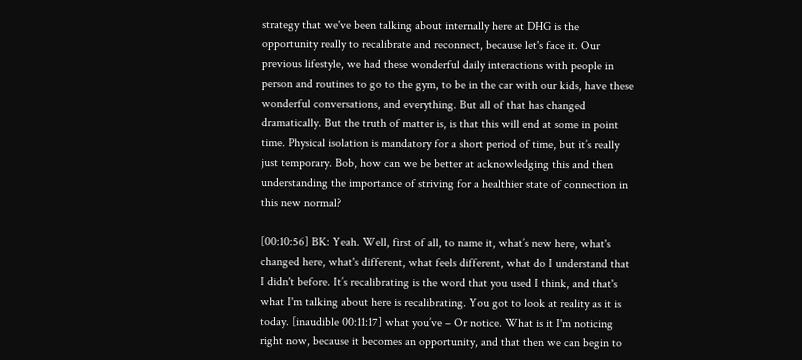strategy that we've been talking about internally here at DHG is the opportunity really to recalibrate and reconnect, because let's face it. Our previous lifestyle, we had these wonderful daily interactions with people in person and routines to go to the gym, to be in the car with our kids, have these wonderful conversations, and everything. But all of that has changed dramatically. But the truth of matter is, is that this will end at some in point time. Physical isolation is mandatory for a short period of time, but it’s really just temporary. Bob, how can we be better at acknowledging this and then understanding the importance of striving for a healthier state of connection in this new normal?

[00:10:56] BK: Yeah. Well, first of all, to name it, what’s new here, what's changed here, what's different, what feels different, what do I understand that I didn't before. It’s recalibrating is the word that you used I think, and that's what I'm talking about here is recalibrating. You got to look at reality as it is today. [inaudible 00:11:17] what you’ve – Or notice. What is it I'm noticing right now, because it becomes an opportunity, and that then we can begin to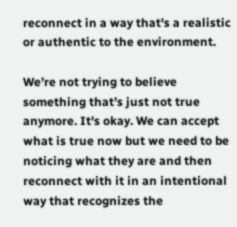reconnect in a way that's a realistic or authentic to the environment.

We’re not trying to believe something that’s just not true anymore. It's okay. We can accept what is true now but we need to be noticing what they are and then reconnect with it in an intentional way that recognizes the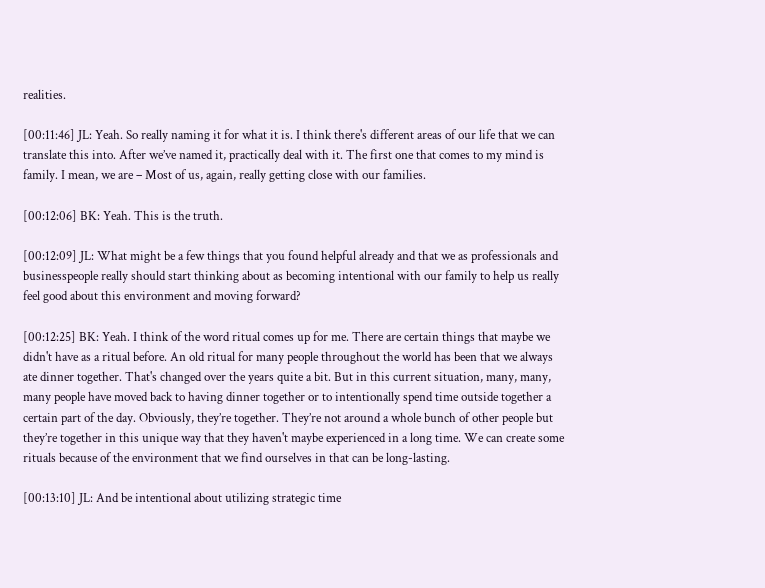realities.

[00:11:46] JL: Yeah. So really naming it for what it is. I think there's different areas of our life that we can translate this into. After we’ve named it, practically deal with it. The first one that comes to my mind is family. I mean, we are – Most of us, again, really getting close with our families.

[00:12:06] BK: Yeah. This is the truth.

[00:12:09] JL: What might be a few things that you found helpful already and that we as professionals and businesspeople really should start thinking about as becoming intentional with our family to help us really feel good about this environment and moving forward?

[00:12:25] BK: Yeah. I think of the word ritual comes up for me. There are certain things that maybe we didn't have as a ritual before. An old ritual for many people throughout the world has been that we always ate dinner together. That's changed over the years quite a bit. But in this current situation, many, many, many people have moved back to having dinner together or to intentionally spend time outside together a certain part of the day. Obviously, they’re together. They’re not around a whole bunch of other people but they’re together in this unique way that they haven't maybe experienced in a long time. We can create some rituals because of the environment that we find ourselves in that can be long-lasting.

[00:13:10] JL: And be intentional about utilizing strategic time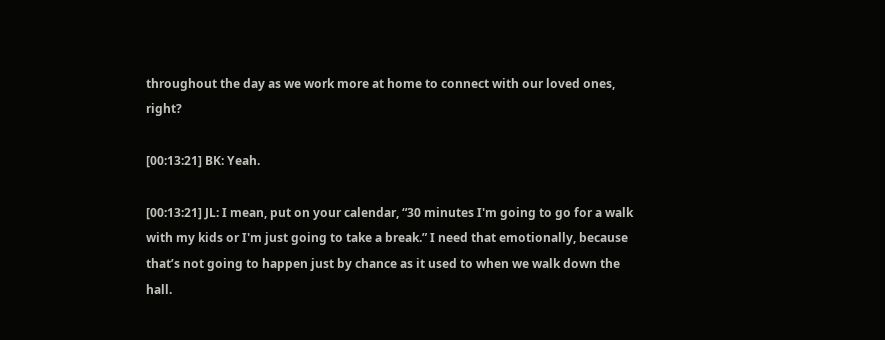throughout the day as we work more at home to connect with our loved ones, right?

[00:13:21] BK: Yeah.

[00:13:21] JL: I mean, put on your calendar, “30 minutes I'm going to go for a walk with my kids or I'm just going to take a break.” I need that emotionally, because that’s not going to happen just by chance as it used to when we walk down the hall.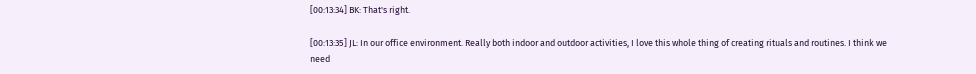[00:13:34] BK: That's right.

[00:13:35] JL: In our office environment. Really both indoor and outdoor activities, I love this whole thing of creating rituals and routines. I think we need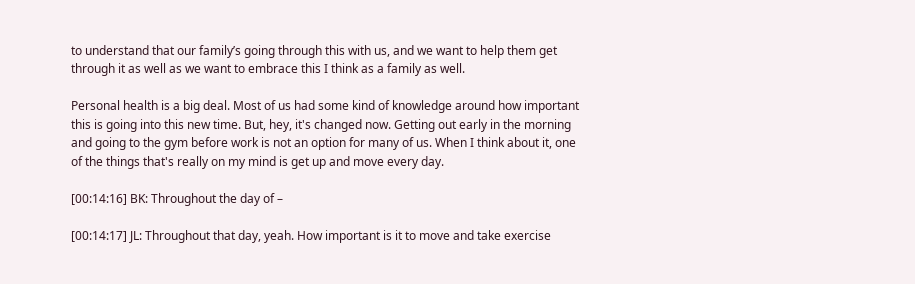to understand that our family’s going through this with us, and we want to help them get through it as well as we want to embrace this I think as a family as well.

Personal health is a big deal. Most of us had some kind of knowledge around how important this is going into this new time. But, hey, it's changed now. Getting out early in the morning and going to the gym before work is not an option for many of us. When I think about it, one of the things that's really on my mind is get up and move every day.

[00:14:16] BK: Throughout the day of –

[00:14:17] JL: Throughout that day, yeah. How important is it to move and take exercise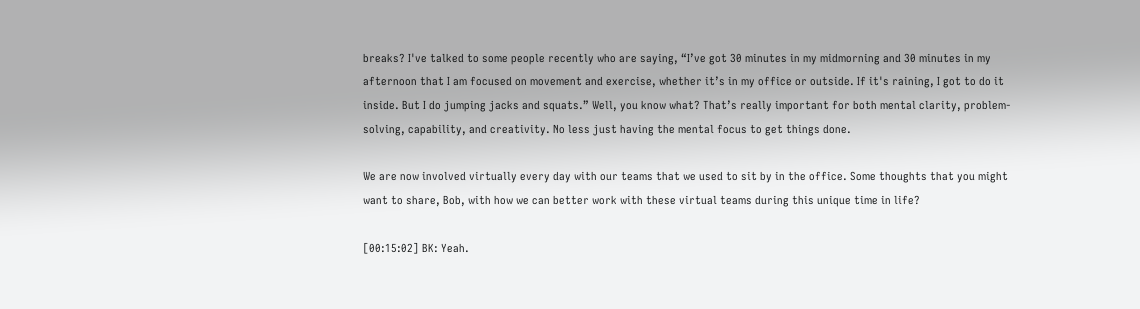breaks? I've talked to some people recently who are saying, “I’ve got 30 minutes in my midmorning and 30 minutes in my afternoon that I am focused on movement and exercise, whether it’s in my office or outside. If it's raining, I got to do it inside. But I do jumping jacks and squats.” Well, you know what? That’s really important for both mental clarity, problem-solving, capability, and creativity. No less just having the mental focus to get things done.

We are now involved virtually every day with our teams that we used to sit by in the office. Some thoughts that you might want to share, Bob, with how we can better work with these virtual teams during this unique time in life?

[00:15:02] BK: Yeah.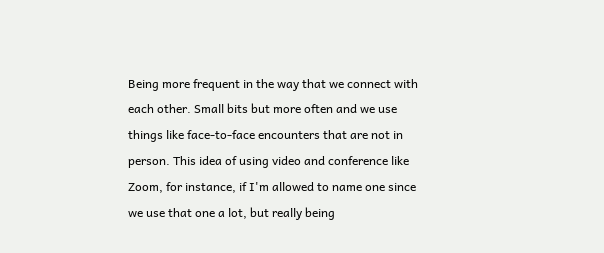Being more frequent in the way that we connect with each other. Small bits but more often and we use things like face-to-face encounters that are not in person. This idea of using video and conference like Zoom, for instance, if I'm allowed to name one since we use that one a lot, but really being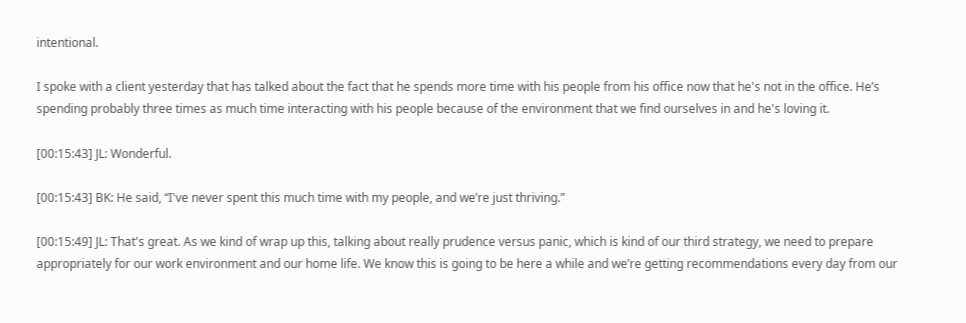intentional.

I spoke with a client yesterday that has talked about the fact that he spends more time with his people from his office now that he's not in the office. He’s spending probably three times as much time interacting with his people because of the environment that we find ourselves in and he's loving it.

[00:15:43] JL: Wonderful.

[00:15:43] BK: He said, “I've never spent this much time with my people, and we’re just thriving.”

[00:15:49] JL: That's great. As we kind of wrap up this, talking about really prudence versus panic, which is kind of our third strategy, we need to prepare appropriately for our work environment and our home life. We know this is going to be here a while and we’re getting recommendations every day from our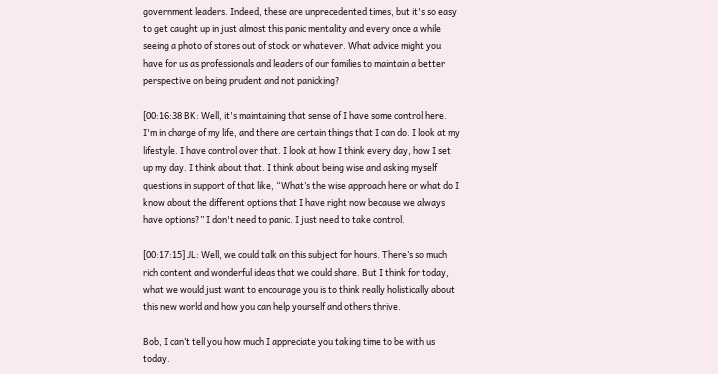government leaders. Indeed, these are unprecedented times, but it's so easy to get caught up in just almost this panic mentality and every once a while seeing a photo of stores out of stock or whatever. What advice might you have for us as professionals and leaders of our families to maintain a better perspective on being prudent and not panicking?

[00:16:38 BK: Well, it's maintaining that sense of I have some control here. I'm in charge of my life, and there are certain things that I can do. I look at my lifestyle. I have control over that. I look at how I think every day, how I set up my day. I think about that. I think about being wise and asking myself questions in support of that like, “What’s the wise approach here or what do I know about the different options that I have right now because we always have options?” I don't need to panic. I just need to take control.

[00:17:15] JL: Well, we could talk on this subject for hours. There’s so much rich content and wonderful ideas that we could share. But I think for today, what we would just want to encourage you is to think really holistically about this new world and how you can help yourself and others thrive.

Bob, I can’t tell you how much I appreciate you taking time to be with us today.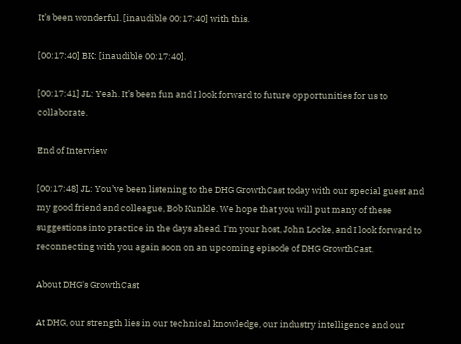It’s been wonderful. [inaudible 00:17:40] with this.

[00:17:40] BK: [inaudible 00:17:40].

[00:17:41] JL: Yeah. It’s been fun and I look forward to future opportunities for us to collaborate.

End of Interview

[00:17:48] JL: You’ve been listening to the DHG GrowthCast today with our special guest and my good friend and colleague, Bob Kunkle. We hope that you will put many of these suggestions into practice in the days ahead. I'm your host, John Locke, and I look forward to reconnecting with you again soon on an upcoming episode of DHG GrowthCast.

About DHG's GrowthCast

At DHG, our strength lies in our technical knowledge, our industry intelligence and our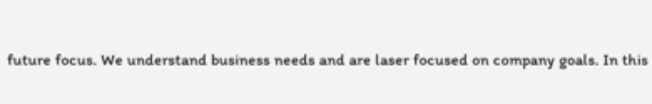future focus. We understand business needs and are laser focused on company goals. In this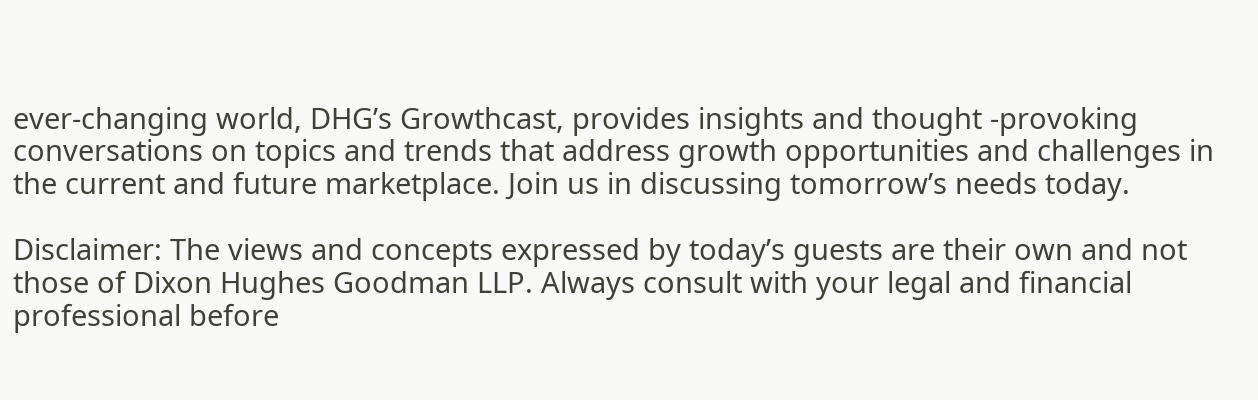ever-changing world, DHG’s Growthcast, provides insights and thought -provoking conversations on topics and trends that address growth opportunities and challenges in the current and future marketplace. Join us in discussing tomorrow’s needs today.

Disclaimer: The views and concepts expressed by today’s guests are their own and not those of Dixon Hughes Goodman LLP. Always consult with your legal and financial professional before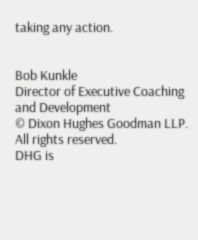taking any action.


Bob Kunkle
Director of Executive Coaching and Development
© Dixon Hughes Goodman LLP. All rights reserved.
DHG is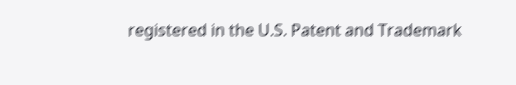registered in the U.S. Patent and Trademark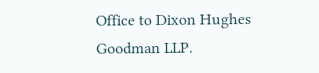Office to Dixon Hughes Goodman LLP.